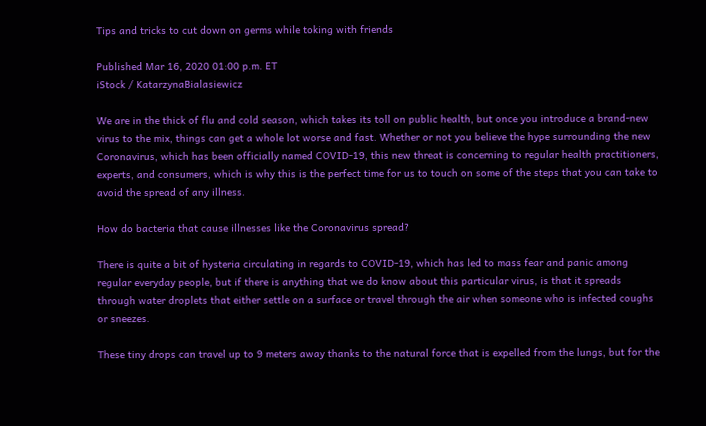Tips and tricks to cut down on germs while toking with friends

Published Mar 16, 2020 01:00 p.m. ET
iStock / KatarzynaBialasiewicz

We are in the thick of flu and cold season, which takes its toll on public health, but once you introduce a brand-new virus to the mix, things can get a whole lot worse and fast. Whether or not you believe the hype surrounding the new Coronavirus, which has been officially named COVID-19, this new threat is concerning to regular health practitioners, experts, and consumers, which is why this is the perfect time for us to touch on some of the steps that you can take to avoid the spread of any illness.

How do bacteria that cause illnesses like the Coronavirus spread?

There is quite a bit of hysteria circulating in regards to COVID-19, which has led to mass fear and panic among regular everyday people, but if there is anything that we do know about this particular virus, is that it spreads through water droplets that either settle on a surface or travel through the air when someone who is infected coughs or sneezes.

These tiny drops can travel up to 9 meters away thanks to the natural force that is expelled from the lungs, but for the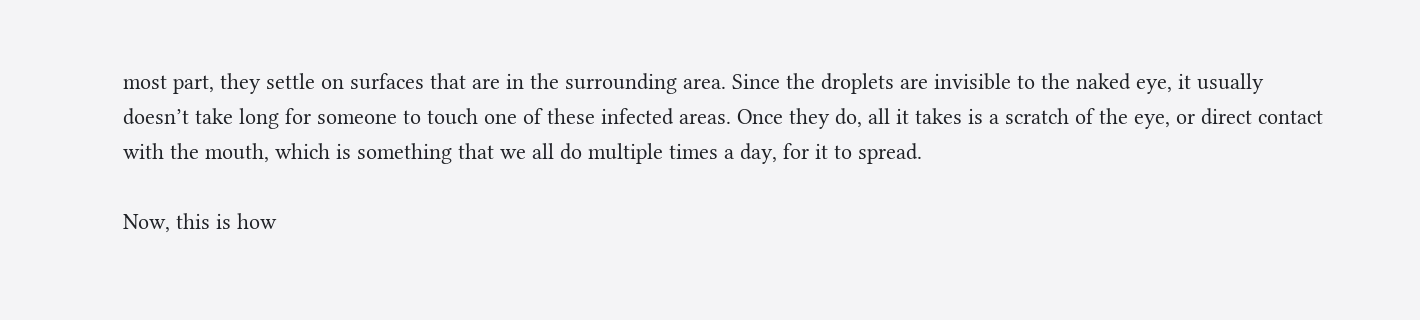most part, they settle on surfaces that are in the surrounding area. Since the droplets are invisible to the naked eye, it usually doesn’t take long for someone to touch one of these infected areas. Once they do, all it takes is a scratch of the eye, or direct contact with the mouth, which is something that we all do multiple times a day, for it to spread.

Now, this is how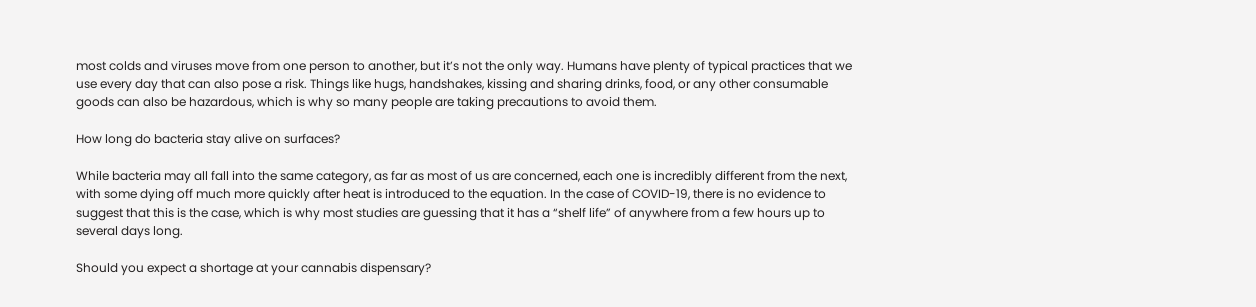most colds and viruses move from one person to another, but it’s not the only way. Humans have plenty of typical practices that we use every day that can also pose a risk. Things like hugs, handshakes, kissing and sharing drinks, food, or any other consumable goods can also be hazardous, which is why so many people are taking precautions to avoid them.

How long do bacteria stay alive on surfaces?

While bacteria may all fall into the same category, as far as most of us are concerned, each one is incredibly different from the next, with some dying off much more quickly after heat is introduced to the equation. In the case of COVID-19, there is no evidence to suggest that this is the case, which is why most studies are guessing that it has a “shelf life” of anywhere from a few hours up to several days long.

Should you expect a shortage at your cannabis dispensary?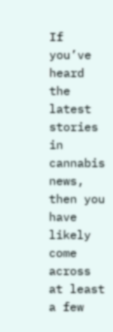If you’ve heard the latest stories in cannabis news, then you have likely come across at least a few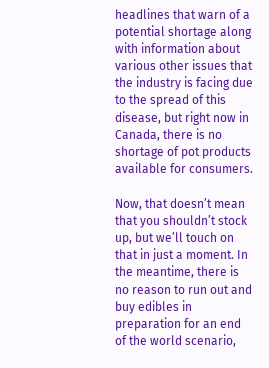headlines that warn of a potential shortage along with information about various other issues that the industry is facing due to the spread of this disease, but right now in Canada, there is no shortage of pot products available for consumers.

Now, that doesn’t mean that you shouldn’t stock up, but we’ll touch on that in just a moment. In the meantime, there is no reason to run out and buy edibles in preparation for an end of the world scenario,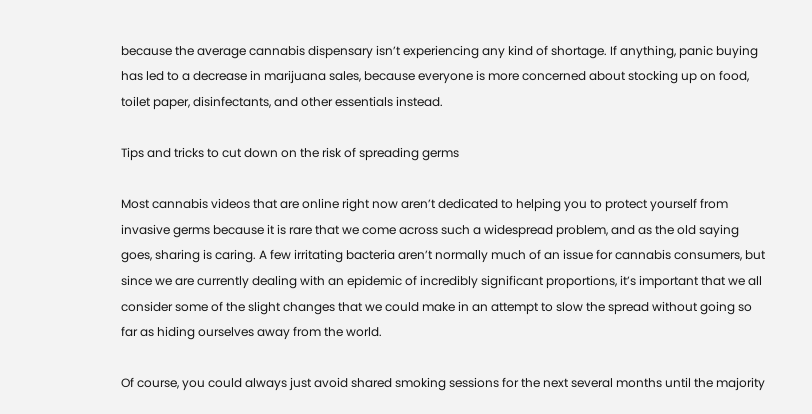because the average cannabis dispensary isn’t experiencing any kind of shortage. If anything, panic buying has led to a decrease in marijuana sales, because everyone is more concerned about stocking up on food, toilet paper, disinfectants, and other essentials instead.

Tips and tricks to cut down on the risk of spreading germs

Most cannabis videos that are online right now aren’t dedicated to helping you to protect yourself from invasive germs because it is rare that we come across such a widespread problem, and as the old saying goes, sharing is caring. A few irritating bacteria aren’t normally much of an issue for cannabis consumers, but since we are currently dealing with an epidemic of incredibly significant proportions, it’s important that we all consider some of the slight changes that we could make in an attempt to slow the spread without going so far as hiding ourselves away from the world.

Of course, you could always just avoid shared smoking sessions for the next several months until the majority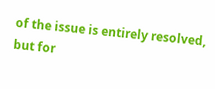of the issue is entirely resolved, but for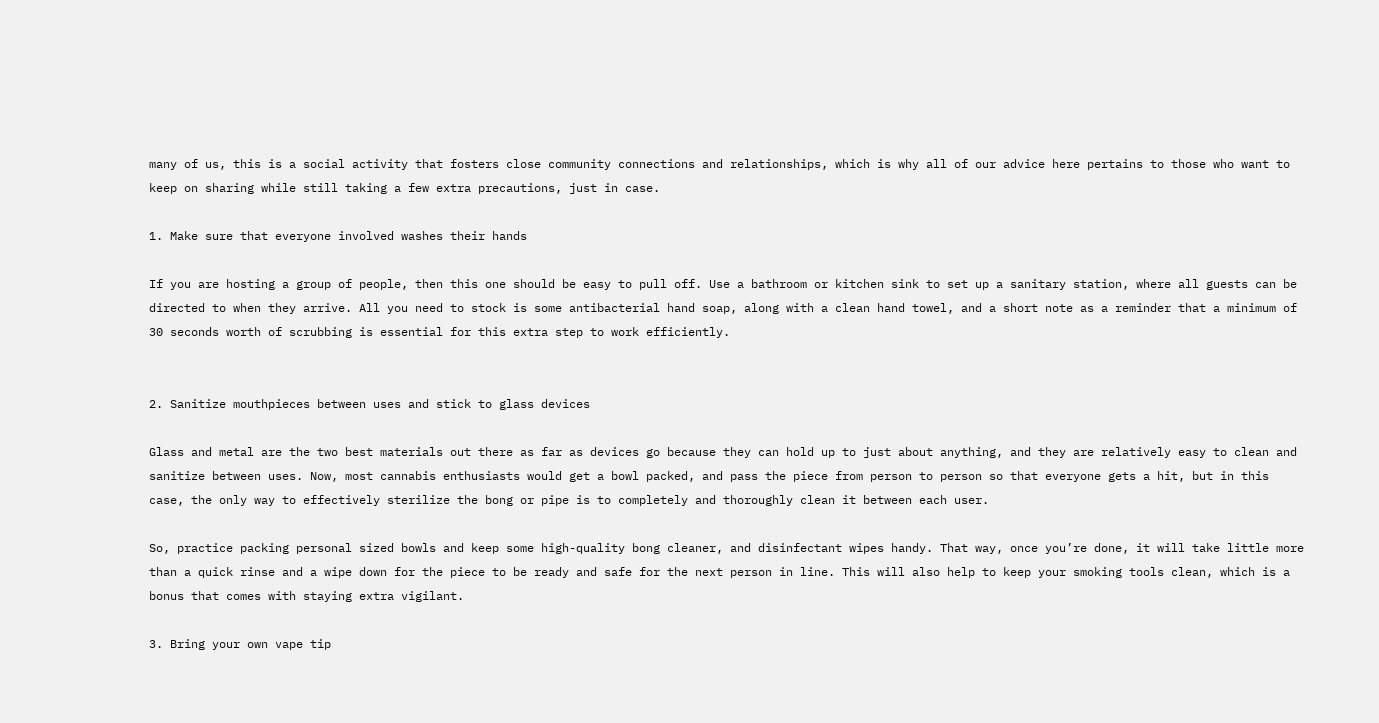many of us, this is a social activity that fosters close community connections and relationships, which is why all of our advice here pertains to those who want to keep on sharing while still taking a few extra precautions, just in case.

1. Make sure that everyone involved washes their hands

If you are hosting a group of people, then this one should be easy to pull off. Use a bathroom or kitchen sink to set up a sanitary station, where all guests can be directed to when they arrive. All you need to stock is some antibacterial hand soap, along with a clean hand towel, and a short note as a reminder that a minimum of 30 seconds worth of scrubbing is essential for this extra step to work efficiently.


2. Sanitize mouthpieces between uses and stick to glass devices

Glass and metal are the two best materials out there as far as devices go because they can hold up to just about anything, and they are relatively easy to clean and sanitize between uses. Now, most cannabis enthusiasts would get a bowl packed, and pass the piece from person to person so that everyone gets a hit, but in this case, the only way to effectively sterilize the bong or pipe is to completely and thoroughly clean it between each user.

So, practice packing personal sized bowls and keep some high-quality bong cleaner, and disinfectant wipes handy. That way, once you’re done, it will take little more than a quick rinse and a wipe down for the piece to be ready and safe for the next person in line. This will also help to keep your smoking tools clean, which is a bonus that comes with staying extra vigilant.

3. Bring your own vape tip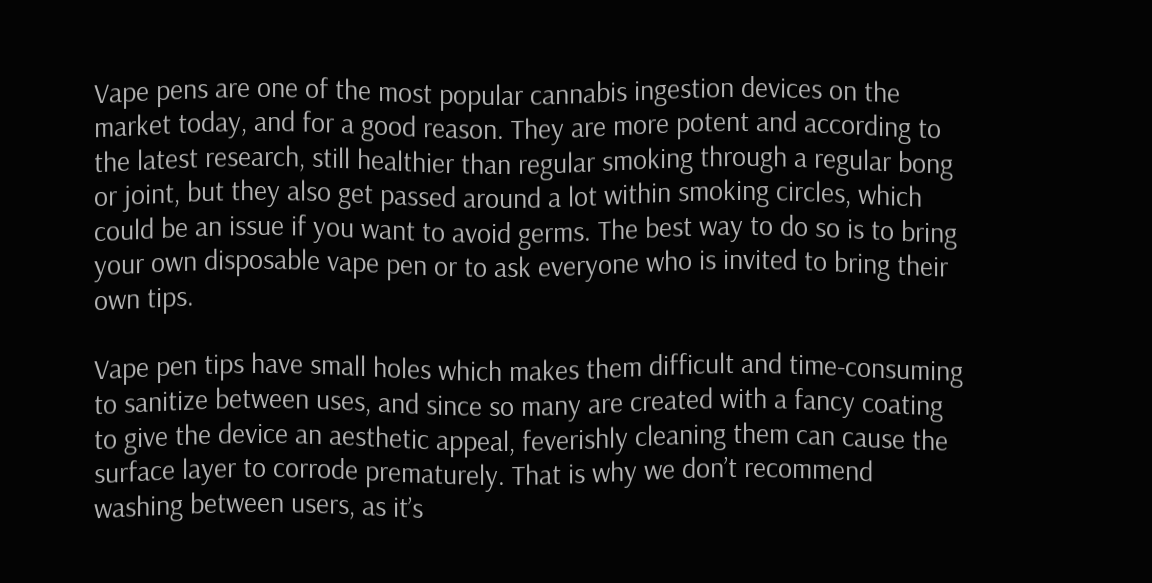Vape pens are one of the most popular cannabis ingestion devices on the market today, and for a good reason. They are more potent and according to the latest research, still healthier than regular smoking through a regular bong or joint, but they also get passed around a lot within smoking circles, which could be an issue if you want to avoid germs. The best way to do so is to bring your own disposable vape pen or to ask everyone who is invited to bring their own tips.

Vape pen tips have small holes which makes them difficult and time-consuming to sanitize between uses, and since so many are created with a fancy coating to give the device an aesthetic appeal, feverishly cleaning them can cause the surface layer to corrode prematurely. That is why we don’t recommend washing between users, as it’s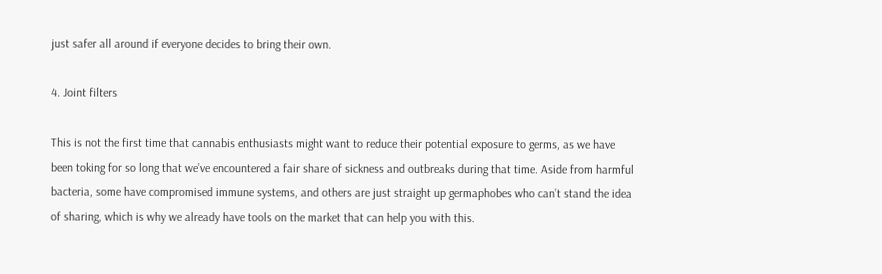just safer all around if everyone decides to bring their own.

4. Joint filters

This is not the first time that cannabis enthusiasts might want to reduce their potential exposure to germs, as we have been toking for so long that we’ve encountered a fair share of sickness and outbreaks during that time. Aside from harmful bacteria, some have compromised immune systems, and others are just straight up germaphobes who can’t stand the idea of sharing, which is why we already have tools on the market that can help you with this.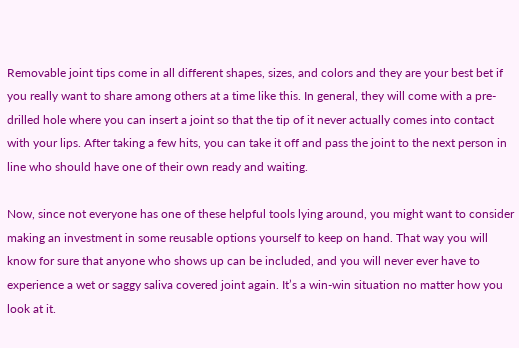Removable joint tips come in all different shapes, sizes, and colors and they are your best bet if you really want to share among others at a time like this. In general, they will come with a pre-drilled hole where you can insert a joint so that the tip of it never actually comes into contact with your lips. After taking a few hits, you can take it off and pass the joint to the next person in line who should have one of their own ready and waiting.

Now, since not everyone has one of these helpful tools lying around, you might want to consider making an investment in some reusable options yourself to keep on hand. That way you will know for sure that anyone who shows up can be included, and you will never ever have to experience a wet or saggy saliva covered joint again. It’s a win-win situation no matter how you look at it.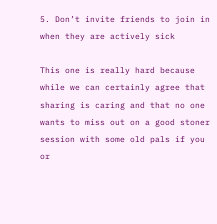5. Don’t invite friends to join in when they are actively sick

This one is really hard because while we can certainly agree that sharing is caring and that no one wants to miss out on a good stoner session with some old pals if you or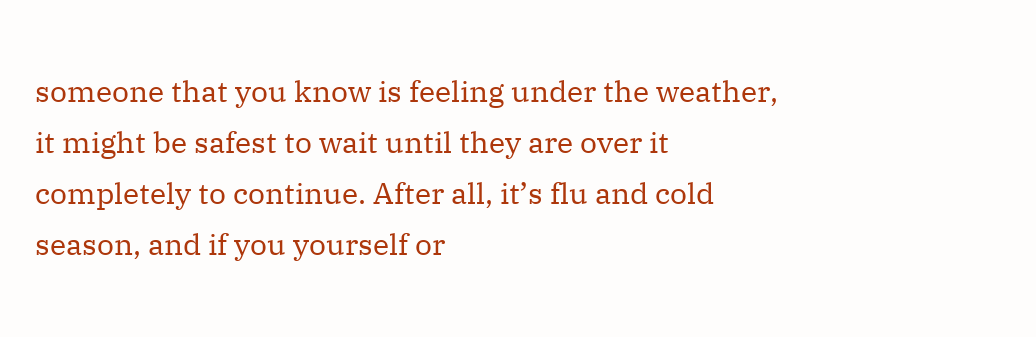someone that you know is feeling under the weather, it might be safest to wait until they are over it completely to continue. After all, it’s flu and cold season, and if you yourself or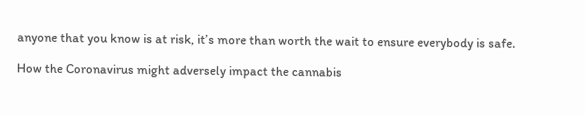anyone that you know is at risk, it’s more than worth the wait to ensure everybody is safe.

How the Coronavirus might adversely impact the cannabis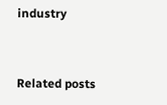industry


Related posts